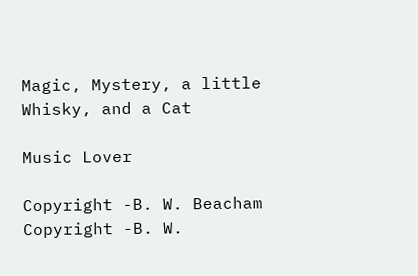Magic, Mystery, a little Whisky, and a Cat

Music Lover

Copyright -B. W. Beacham
Copyright -B. W.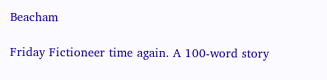Beacham

Friday Fictioneer time again. A 100-word story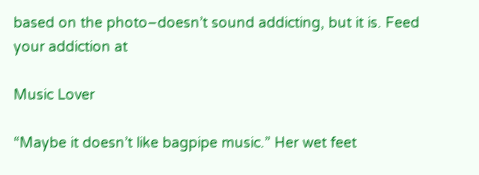based on the photo–doesn’t sound addicting, but it is. Feed your addiction at

Music Lover

“Maybe it doesn’t like bagpipe music.” Her wet feet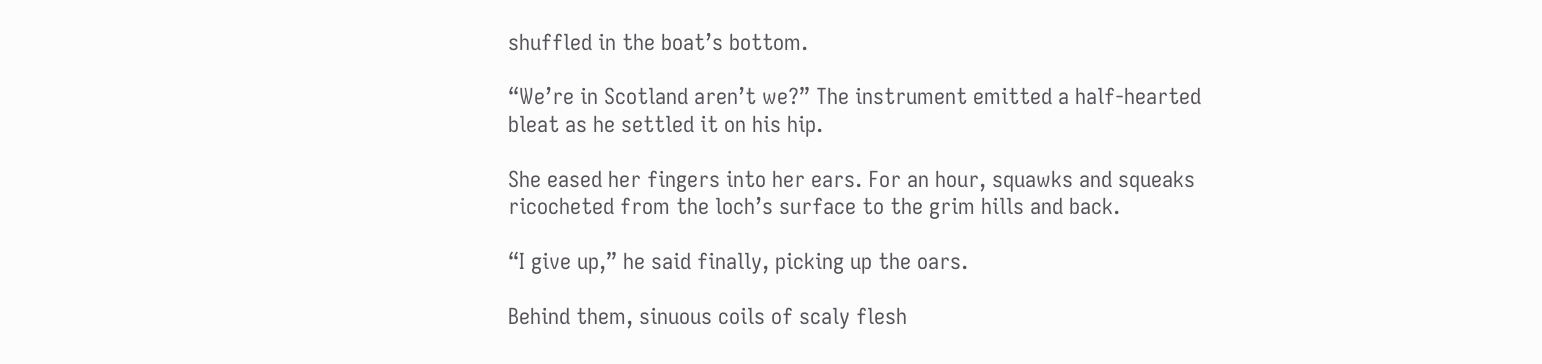shuffled in the boat’s bottom.

“We’re in Scotland aren’t we?” The instrument emitted a half-hearted bleat as he settled it on his hip.

She eased her fingers into her ears. For an hour, squawks and squeaks ricocheted from the loch’s surface to the grim hills and back.

“I give up,” he said finally, picking up the oars.

Behind them, sinuous coils of scaly flesh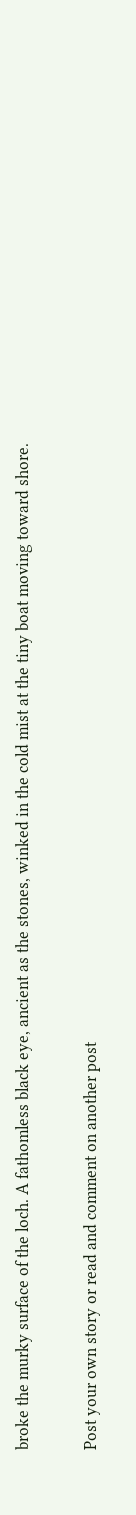broke the murky surface of the loch. A fathomless black eye, ancient as the stones, winked in the cold mist at the tiny boat moving toward shore.

Post your own story or read and comment on another post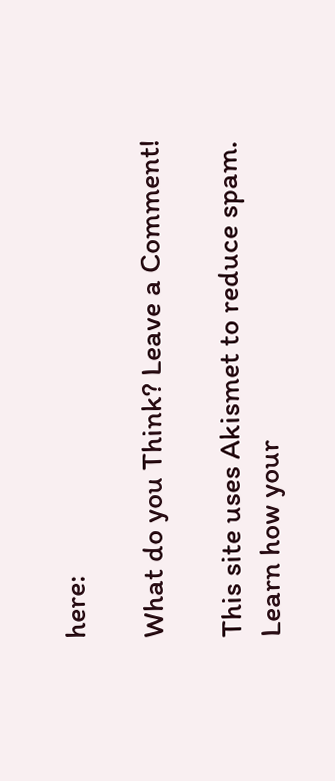here:

What do you Think? Leave a Comment!

This site uses Akismet to reduce spam. Learn how your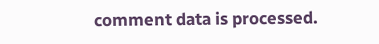comment data is processed.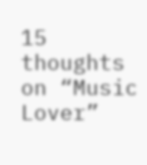15 thoughts on “Music Lover”